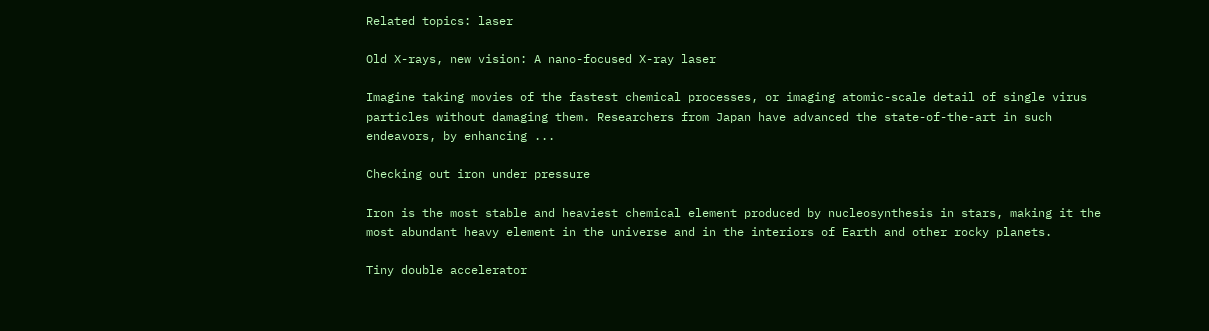Related topics: laser

Old X-rays, new vision: A nano-focused X-ray laser

Imagine taking movies of the fastest chemical processes, or imaging atomic-scale detail of single virus particles without damaging them. Researchers from Japan have advanced the state-of-the-art in such endeavors, by enhancing ...

Checking out iron under pressure

Iron is the most stable and heaviest chemical element produced by nucleosynthesis in stars, making it the most abundant heavy element in the universe and in the interiors of Earth and other rocky planets.

Tiny double accelerator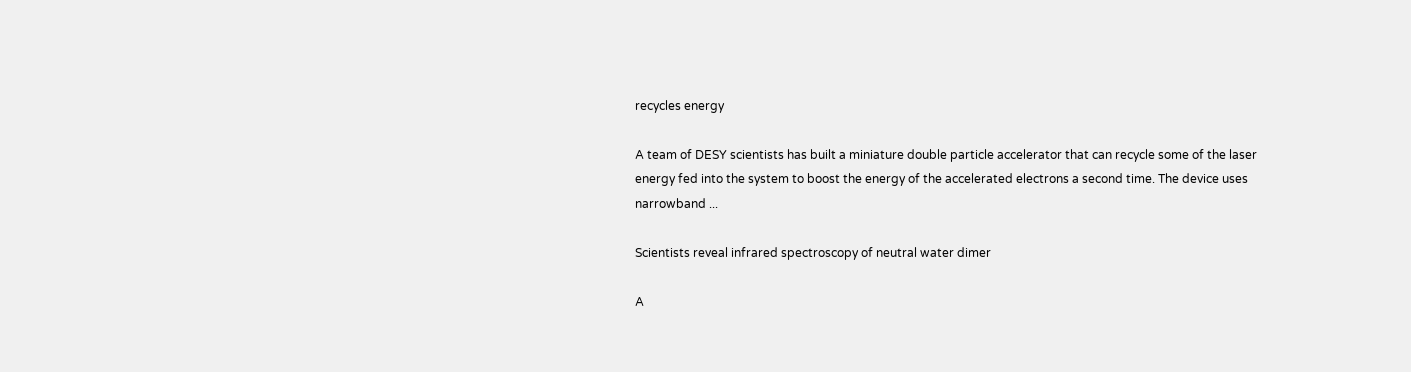recycles energy

A team of DESY scientists has built a miniature double particle accelerator that can recycle some of the laser energy fed into the system to boost the energy of the accelerated electrons a second time. The device uses narrowband ...

Scientists reveal infrared spectroscopy of neutral water dimer

A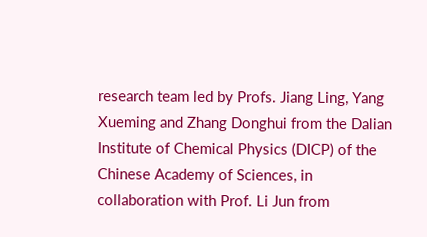research team led by Profs. Jiang Ling, Yang Xueming and Zhang Donghui from the Dalian Institute of Chemical Physics (DICP) of the Chinese Academy of Sciences, in collaboration with Prof. Li Jun from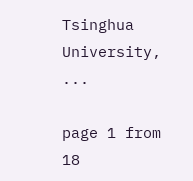Tsinghua University, ...

page 1 from 18